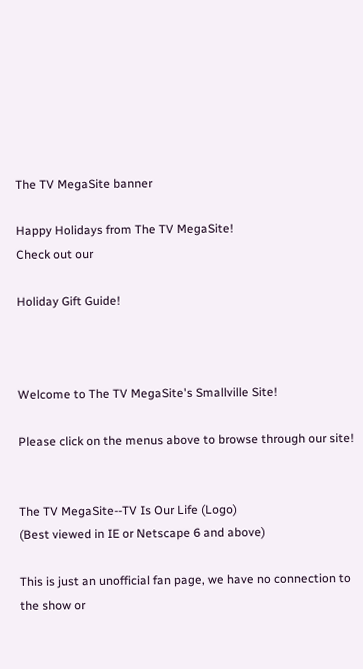The TV MegaSite banner

Happy Holidays from The TV MegaSite!
Check out our

Holiday Gift Guide!



Welcome to The TV MegaSite's Smallville Site!

Please click on the menus above to browse through our site!


The TV MegaSite--TV Is Our Life (Logo)
(Best viewed in IE or Netscape 6 and above)

This is just an unofficial fan page, we have no connection to the show or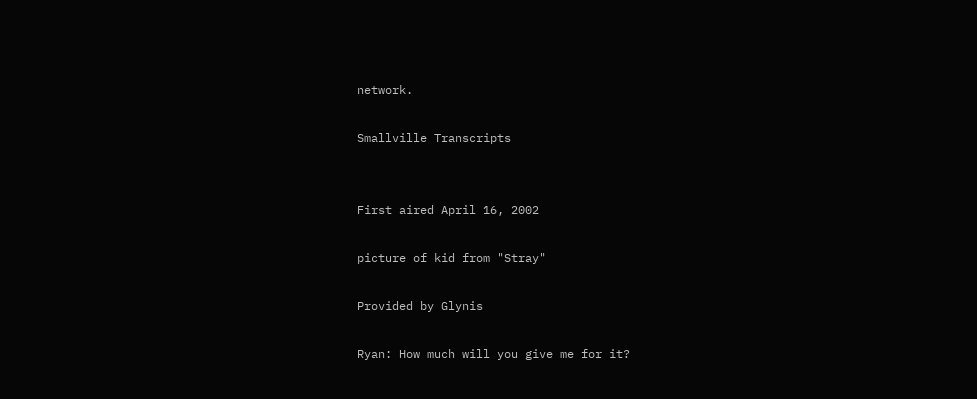network.

Smallville Transcripts


First aired April 16, 2002

picture of kid from "Stray"

Provided by Glynis

Ryan: How much will you give me for it?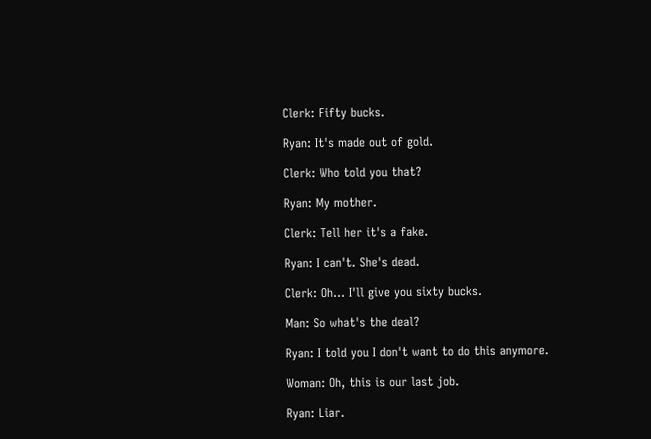Clerk: Fifty bucks.

Ryan: It's made out of gold.

Clerk: Who told you that?

Ryan: My mother.

Clerk: Tell her it's a fake.

Ryan: I can't. She's dead.

Clerk: Oh... I'll give you sixty bucks.

Man: So what's the deal?

Ryan: I told you I don't want to do this anymore.

Woman: Oh, this is our last job.

Ryan: Liar.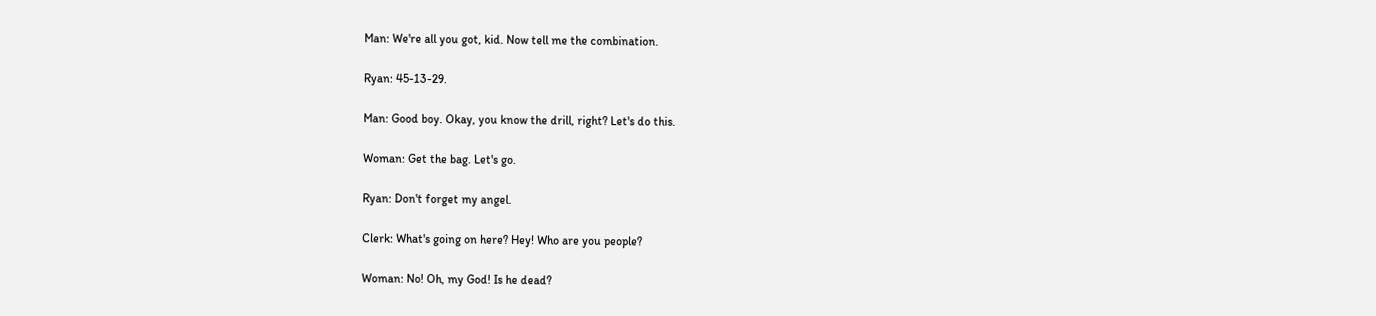Man: We're all you got, kid. Now tell me the combination.

Ryan: 45-13-29.

Man: Good boy. Okay, you know the drill, right? Let's do this.

Woman: Get the bag. Let's go.

Ryan: Don't forget my angel.

Clerk: What's going on here? Hey! Who are you people?

Woman: No! Oh, my God! Is he dead?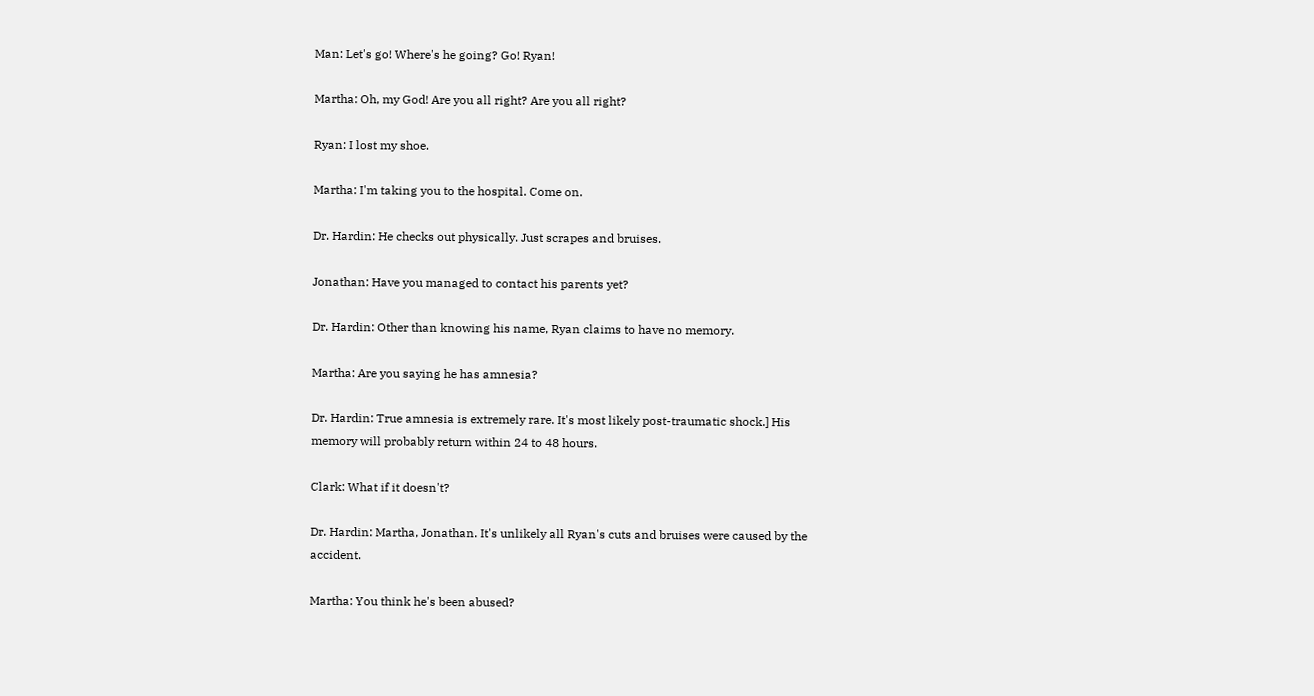Man: Let's go! Where's he going? Go! Ryan!

Martha: Oh, my God! Are you all right? Are you all right?

Ryan: I lost my shoe.

Martha: I'm taking you to the hospital. Come on.

Dr. Hardin: He checks out physically. Just scrapes and bruises.

Jonathan: Have you managed to contact his parents yet?

Dr. Hardin: Other than knowing his name, Ryan claims to have no memory.

Martha: Are you saying he has amnesia?

Dr. Hardin: True amnesia is extremely rare. It's most likely post-traumatic shock.] His memory will probably return within 24 to 48 hours.

Clark: What if it doesn't?

Dr. Hardin: Martha, Jonathan. It's unlikely all Ryan's cuts and bruises were caused by the accident.

Martha: You think he's been abused?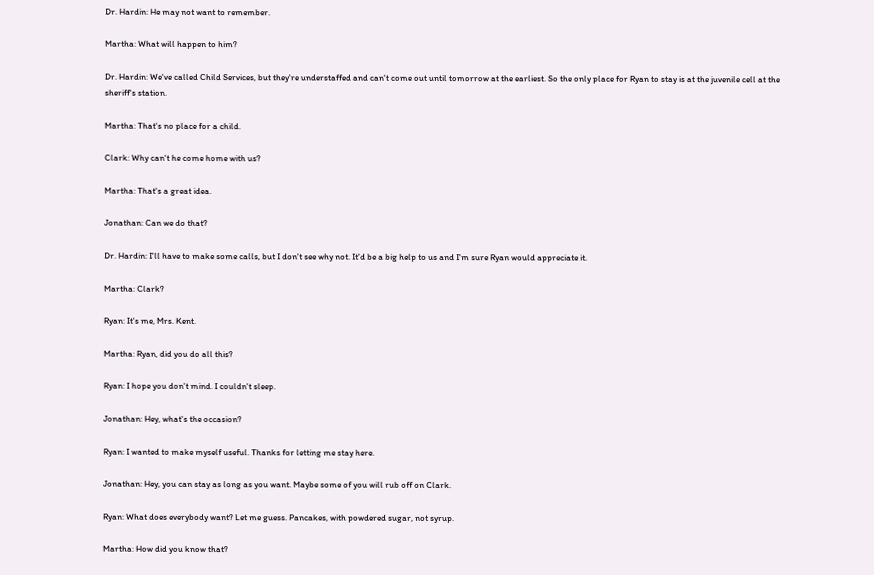Dr. Hardin: He may not want to remember.

Martha: What will happen to him?

Dr. Hardin: We've called Child Services, but they're understaffed and can't come out until tomorrow at the earliest. So the only place for Ryan to stay is at the juvenile cell at the sheriff's station.

Martha: That's no place for a child.

Clark: Why can't he come home with us?

Martha: That's a great idea.

Jonathan: Can we do that?

Dr. Hardin: I'll have to make some calls, but I don't see why not. It'd be a big help to us and I'm sure Ryan would appreciate it.

Martha: Clark?

Ryan: It's me, Mrs. Kent.

Martha: Ryan, did you do all this?

Ryan: I hope you don't mind. I couldn't sleep.

Jonathan: Hey, what's the occasion?

Ryan: I wanted to make myself useful. Thanks for letting me stay here.

Jonathan: Hey, you can stay as long as you want. Maybe some of you will rub off on Clark.

Ryan: What does everybody want? Let me guess. Pancakes, with powdered sugar, not syrup.

Martha: How did you know that?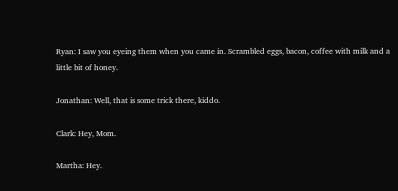Ryan: I saw you eyeing them when you came in. Scrambled eggs, bacon, coffee with milk and a little bit of honey.

Jonathan: Well, that is some trick there, kiddo.

Clark: Hey, Mom.

Martha: Hey.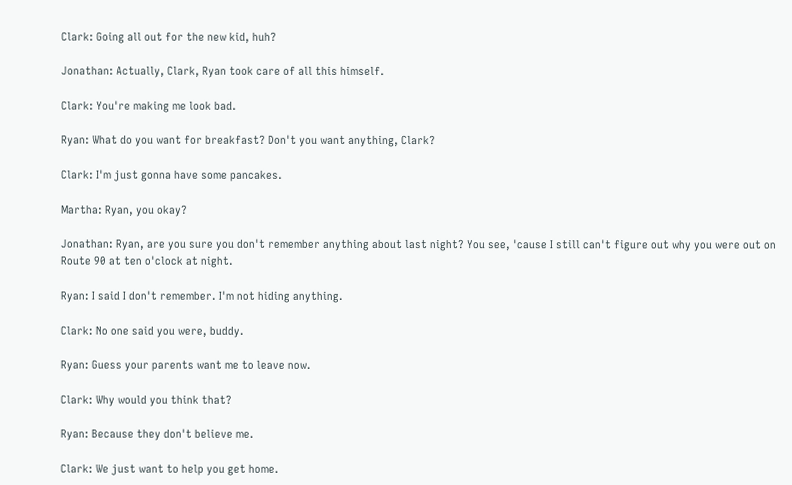Clark: Going all out for the new kid, huh?

Jonathan: Actually, Clark, Ryan took care of all this himself.

Clark: You're making me look bad.

Ryan: What do you want for breakfast? Don't you want anything, Clark?

Clark: I'm just gonna have some pancakes.

Martha: Ryan, you okay?

Jonathan: Ryan, are you sure you don't remember anything about last night? You see, 'cause I still can't figure out why you were out on Route 90 at ten o'clock at night.

Ryan: I said I don't remember. I'm not hiding anything.

Clark: No one said you were, buddy.

Ryan: Guess your parents want me to leave now.

Clark: Why would you think that?

Ryan: Because they don't believe me.

Clark: We just want to help you get home.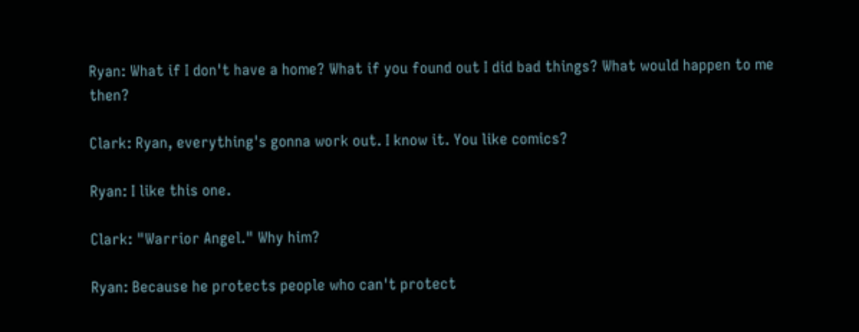Ryan: What if I don't have a home? What if you found out I did bad things? What would happen to me then?

Clark: Ryan, everything's gonna work out. I know it. You like comics?

Ryan: I like this one.

Clark: "Warrior Angel." Why him?

Ryan: Because he protects people who can't protect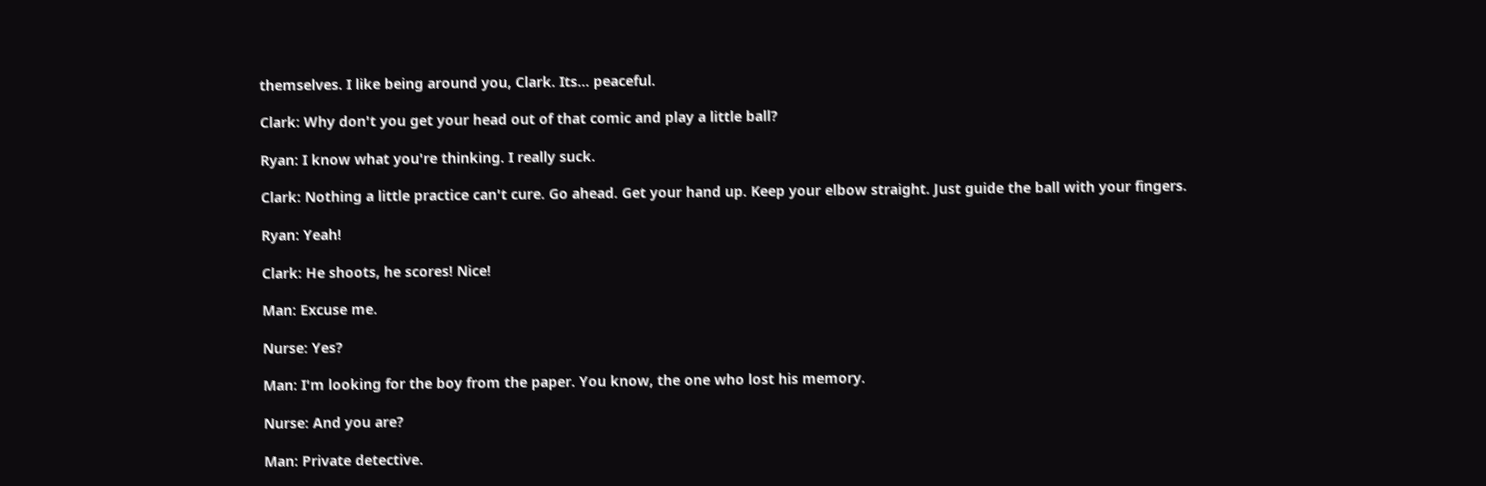themselves. I like being around you, Clark. Its... peaceful.

Clark: Why don't you get your head out of that comic and play a little ball?

Ryan: I know what you're thinking. I really suck.

Clark: Nothing a little practice can't cure. Go ahead. Get your hand up. Keep your elbow straight. Just guide the ball with your fingers.

Ryan: Yeah!

Clark: He shoots, he scores! Nice!

Man: Excuse me.

Nurse: Yes?

Man: I'm looking for the boy from the paper. You know, the one who lost his memory.

Nurse: And you are?

Man: Private detective.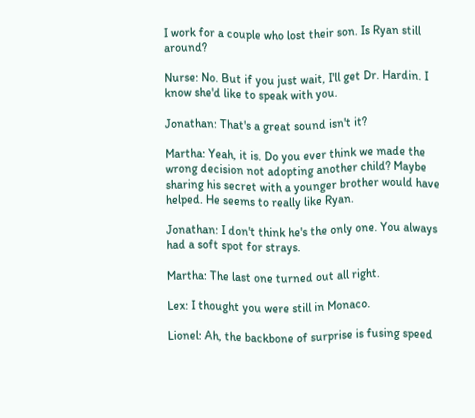I work for a couple who lost their son. Is Ryan still around?

Nurse: No. But if you just wait, I'll get Dr. Hardin. I know she'd like to speak with you.

Jonathan: That's a great sound isn't it?

Martha: Yeah, it is. Do you ever think we made the wrong decision not adopting another child? Maybe sharing his secret with a younger brother would have helped. He seems to really like Ryan.

Jonathan: I don't think he's the only one. You always had a soft spot for strays.

Martha: The last one turned out all right.

Lex: I thought you were still in Monaco.

Lionel: Ah, the backbone of surprise is fusing speed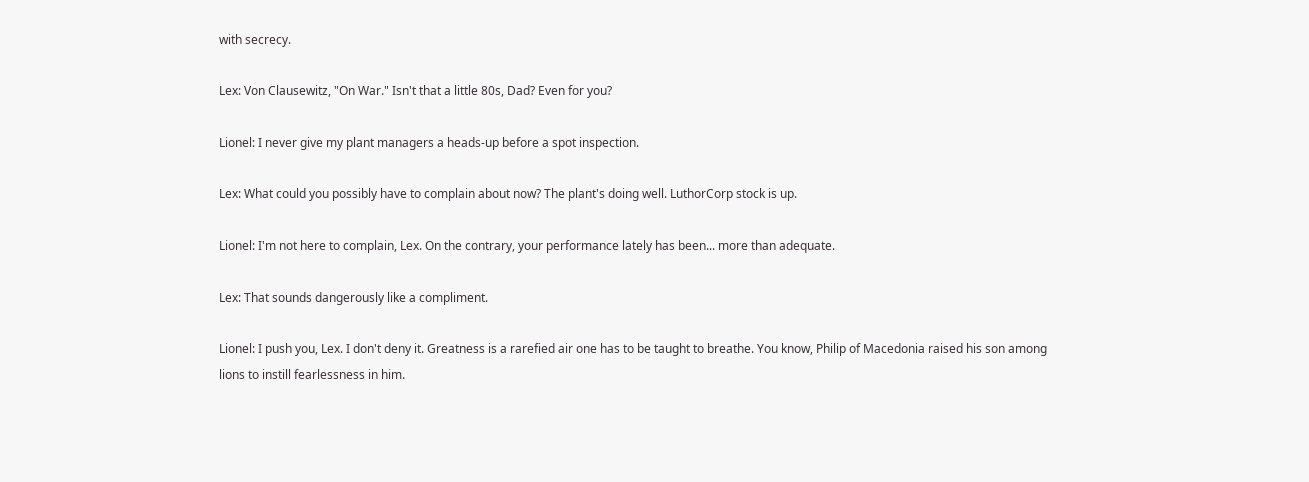with secrecy.

Lex: Von Clausewitz, "On War." Isn't that a little 80s, Dad? Even for you?

Lionel: I never give my plant managers a heads-up before a spot inspection.

Lex: What could you possibly have to complain about now? The plant's doing well. LuthorCorp stock is up.

Lionel: I'm not here to complain, Lex. On the contrary, your performance lately has been... more than adequate.

Lex: That sounds dangerously like a compliment.

Lionel: I push you, Lex. I don't deny it. Greatness is a rarefied air one has to be taught to breathe. You know, Philip of Macedonia raised his son among lions to instill fearlessness in him.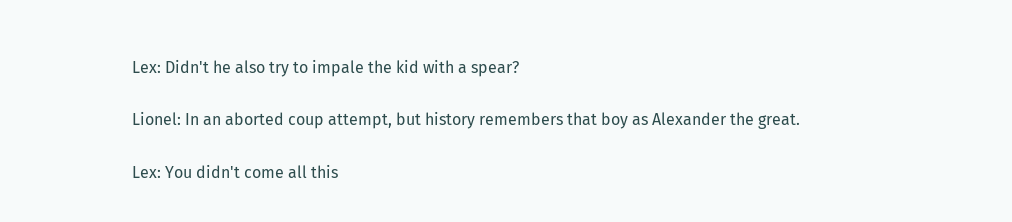Lex: Didn't he also try to impale the kid with a spear?

Lionel: In an aborted coup attempt, but history remembers that boy as Alexander the great.

Lex: You didn't come all this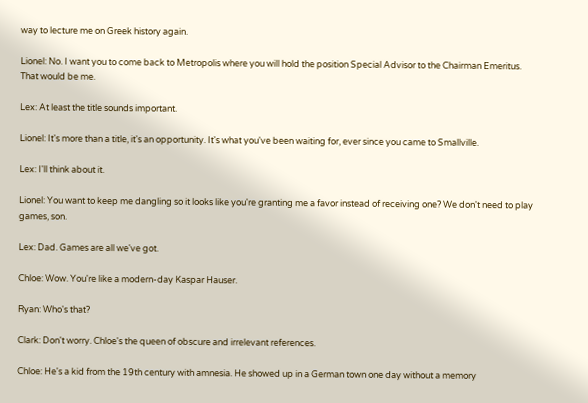way to lecture me on Greek history again.

Lionel: No. I want you to come back to Metropolis where you will hold the position Special Advisor to the Chairman Emeritus. That would be me.

Lex: At least the title sounds important.

Lionel: It's more than a title, it's an opportunity. It's what you've been waiting for, ever since you came to Smallville.

Lex: I'll think about it.

Lionel: You want to keep me dangling so it looks like you're granting me a favor instead of receiving one? We don't need to play games, son.

Lex: Dad. Games are all we've got.

Chloe: Wow. You're like a modern-day Kaspar Hauser.

Ryan: Who's that?

Clark: Don't worry. Chloe's the queen of obscure and irrelevant references.

Chloe: He's a kid from the 19th century with amnesia. He showed up in a German town one day without a memory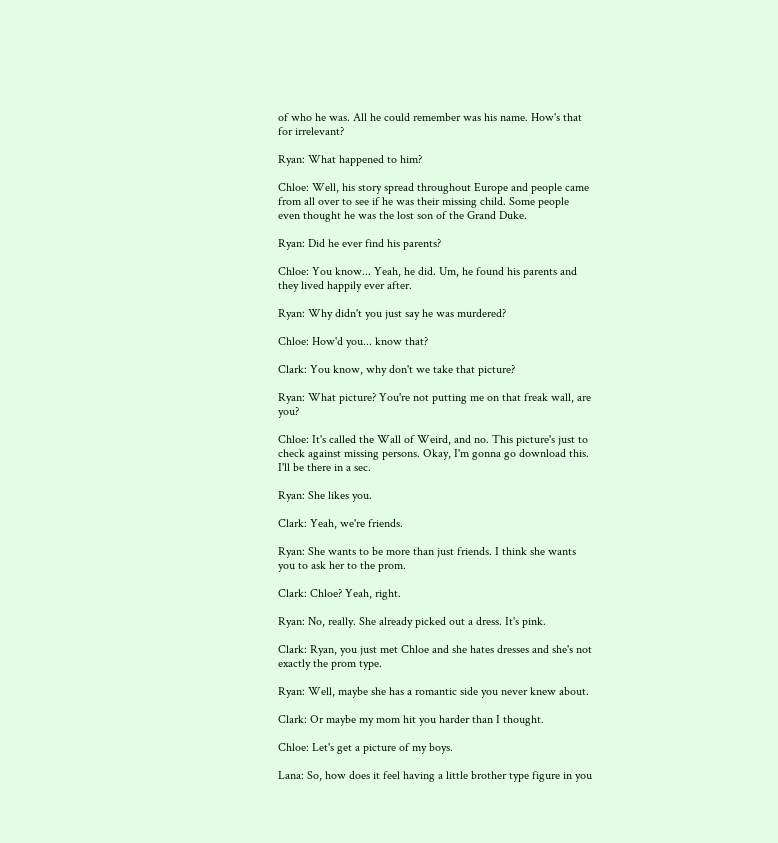of who he was. All he could remember was his name. How's that for irrelevant?

Ryan: What happened to him?

Chloe: Well, his story spread throughout Europe and people came from all over to see if he was their missing child. Some people even thought he was the lost son of the Grand Duke.

Ryan: Did he ever find his parents?

Chloe: You know... Yeah, he did. Um, he found his parents and they lived happily ever after.

Ryan: Why didn't you just say he was murdered?

Chloe: How'd you... know that?

Clark: You know, why don't we take that picture?

Ryan: What picture? You're not putting me on that freak wall, are you?

Chloe: It's called the Wall of Weird, and no. This picture's just to check against missing persons. Okay, I'm gonna go download this. I'll be there in a sec.

Ryan: She likes you.

Clark: Yeah, we're friends.

Ryan: She wants to be more than just friends. I think she wants you to ask her to the prom.

Clark: Chloe? Yeah, right.

Ryan: No, really. She already picked out a dress. It's pink.

Clark: Ryan, you just met Chloe and she hates dresses and she's not exactly the prom type.

Ryan: Well, maybe she has a romantic side you never knew about.

Clark: Or maybe my mom hit you harder than I thought.

Chloe: Let's get a picture of my boys.

Lana: So, how does it feel having a little brother type figure in you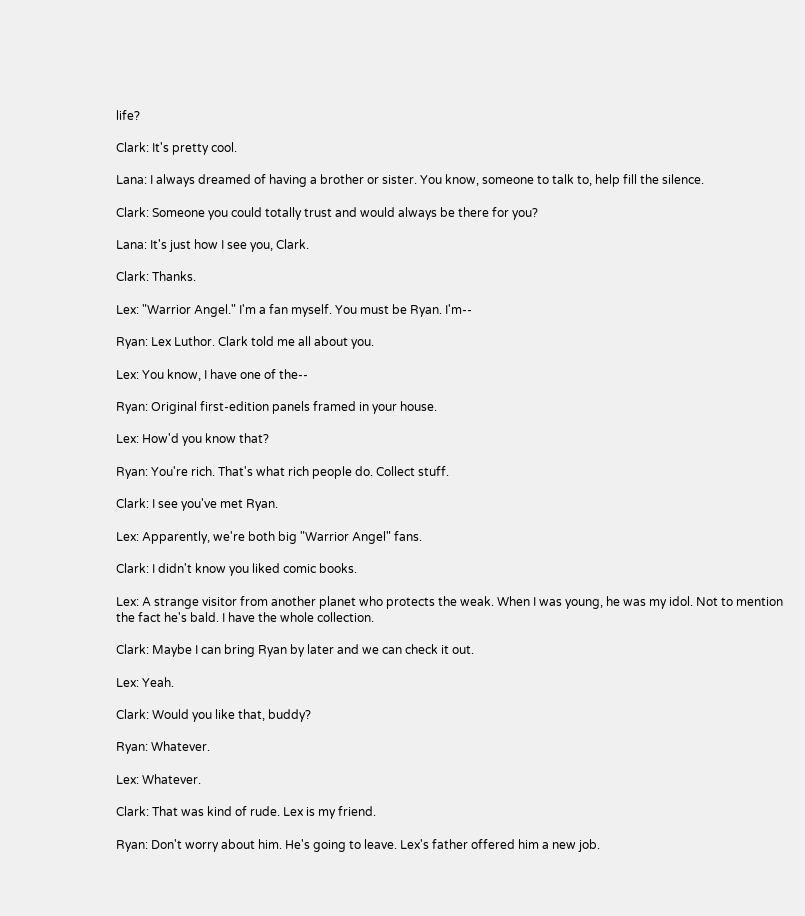life?

Clark: It's pretty cool.

Lana: I always dreamed of having a brother or sister. You know, someone to talk to, help fill the silence.

Clark: Someone you could totally trust and would always be there for you?

Lana: It's just how I see you, Clark.

Clark: Thanks.

Lex: "Warrior Angel." I'm a fan myself. You must be Ryan. I'm--

Ryan: Lex Luthor. Clark told me all about you.

Lex: You know, I have one of the--

Ryan: Original first-edition panels framed in your house.

Lex: How'd you know that?

Ryan: You're rich. That's what rich people do. Collect stuff.

Clark: I see you've met Ryan.

Lex: Apparently, we're both big "Warrior Angel" fans.

Clark: I didn't know you liked comic books.

Lex: A strange visitor from another planet who protects the weak. When I was young, he was my idol. Not to mention the fact he's bald. I have the whole collection.

Clark: Maybe I can bring Ryan by later and we can check it out.

Lex: Yeah.

Clark: Would you like that, buddy?

Ryan: Whatever.

Lex: Whatever.

Clark: That was kind of rude. Lex is my friend.

Ryan: Don't worry about him. He's going to leave. Lex's father offered him a new job.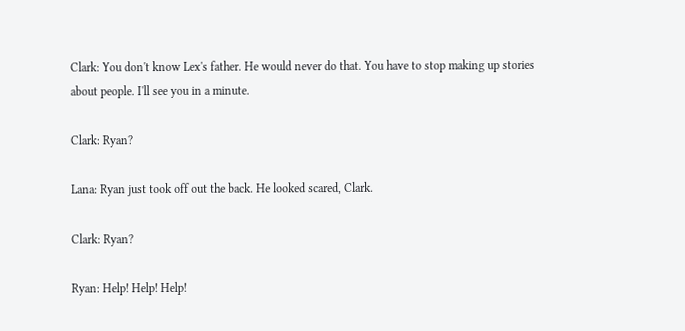Clark: You don't know Lex's father. He would never do that. You have to stop making up stories about people. I'll see you in a minute.

Clark: Ryan?

Lana: Ryan just took off out the back. He looked scared, Clark.

Clark: Ryan?

Ryan: Help! Help! Help!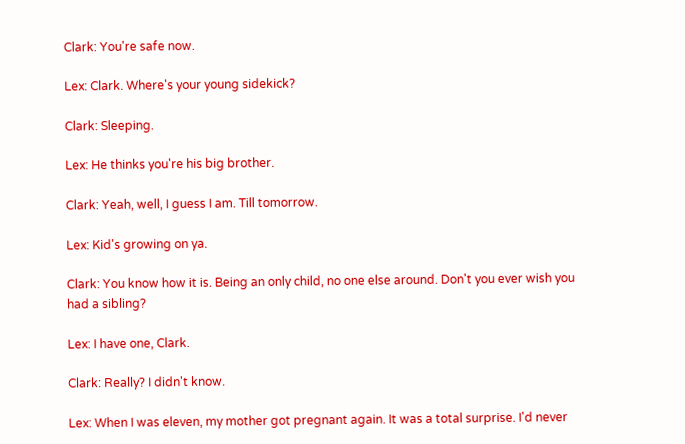Clark: You're safe now.

Lex: Clark. Where's your young sidekick?

Clark: Sleeping.

Lex: He thinks you're his big brother.

Clark: Yeah, well, I guess I am. Till tomorrow.

Lex: Kid's growing on ya.

Clark: You know how it is. Being an only child, no one else around. Don't you ever wish you had a sibling?

Lex: I have one, Clark.

Clark: Really? I didn't know.

Lex: When I was eleven, my mother got pregnant again. It was a total surprise. I'd never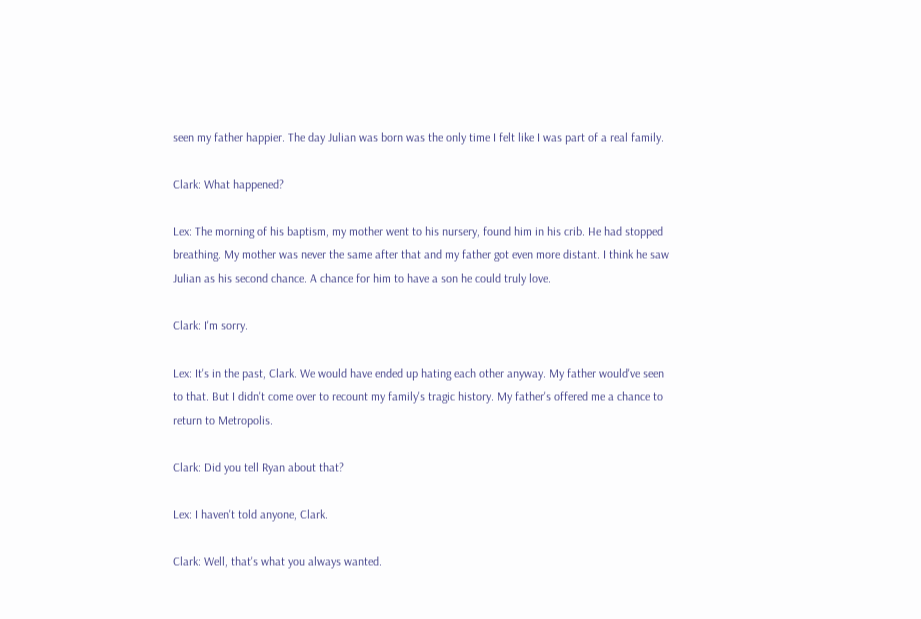seen my father happier. The day Julian was born was the only time I felt like I was part of a real family.

Clark: What happened?

Lex: The morning of his baptism, my mother went to his nursery, found him in his crib. He had stopped breathing. My mother was never the same after that and my father got even more distant. I think he saw Julian as his second chance. A chance for him to have a son he could truly love.

Clark: I'm sorry.

Lex: It's in the past, Clark. We would have ended up hating each other anyway. My father would've seen to that. But I didn't come over to recount my family's tragic history. My father's offered me a chance to return to Metropolis.

Clark: Did you tell Ryan about that?

Lex: I haven't told anyone, Clark.

Clark: Well, that's what you always wanted.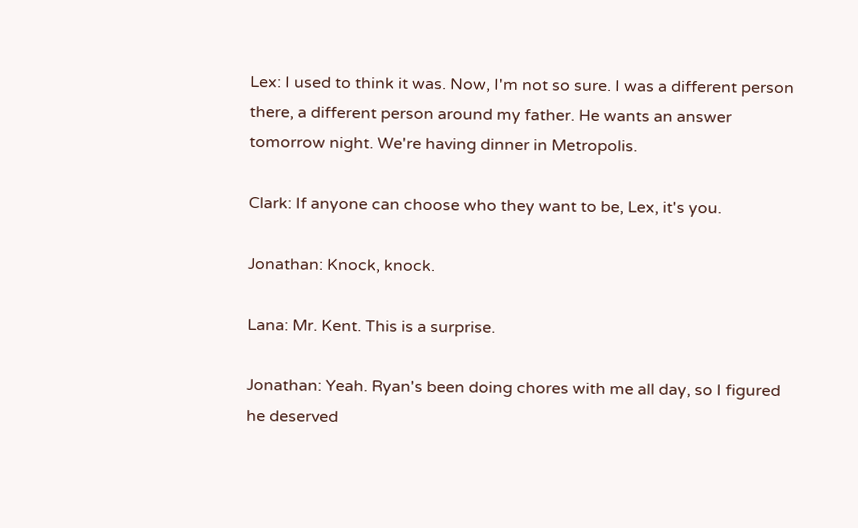Lex: I used to think it was. Now, I'm not so sure. I was a different person there, a different person around my father. He wants an answer tomorrow night. We're having dinner in Metropolis.

Clark: If anyone can choose who they want to be, Lex, it's you.

Jonathan: Knock, knock.

Lana: Mr. Kent. This is a surprise.

Jonathan: Yeah. Ryan's been doing chores with me all day, so I figured he deserved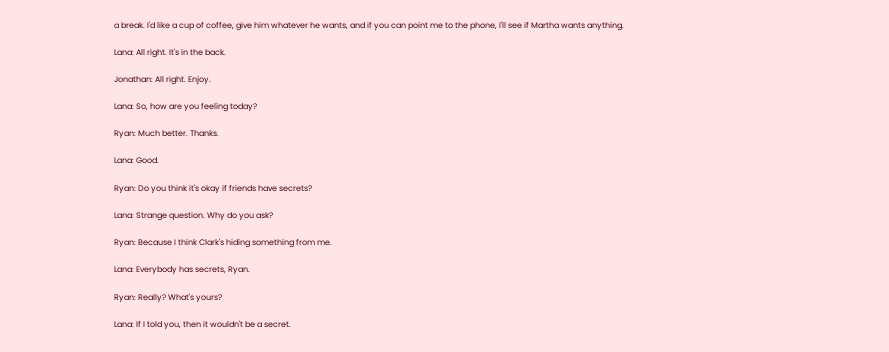a break. I'd like a cup of coffee, give him whatever he wants, and if you can point me to the phone, I'll see if Martha wants anything.

Lana: All right. It's in the back.

Jonathan: All right. Enjoy.

Lana: So, how are you feeling today?

Ryan: Much better. Thanks.

Lana: Good.

Ryan: Do you think it's okay if friends have secrets?

Lana: Strange question. Why do you ask?

Ryan: Because I think Clark's hiding something from me.

Lana: Everybody has secrets, Ryan.

Ryan: Really? What's yours?

Lana: If I told you, then it wouldn't be a secret.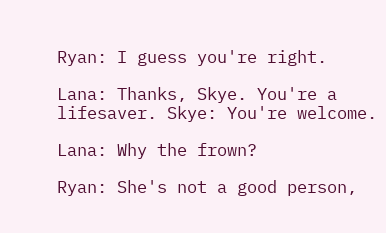Ryan: I guess you're right.

Lana: Thanks, Skye. You're a lifesaver. Skye: You're welcome.

Lana: Why the frown?

Ryan: She's not a good person,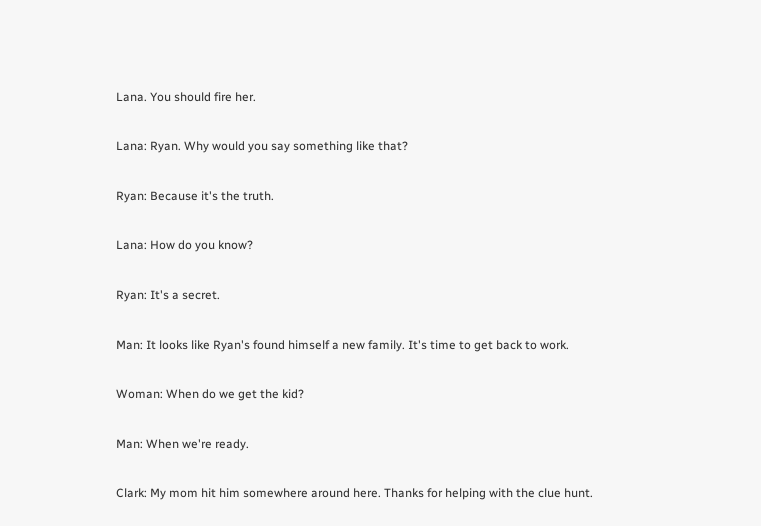Lana. You should fire her.

Lana: Ryan. Why would you say something like that?

Ryan: Because it's the truth.

Lana: How do you know?

Ryan: It's a secret.

Man: It looks like Ryan's found himself a new family. It's time to get back to work.

Woman: When do we get the kid?

Man: When we're ready.

Clark: My mom hit him somewhere around here. Thanks for helping with the clue hunt.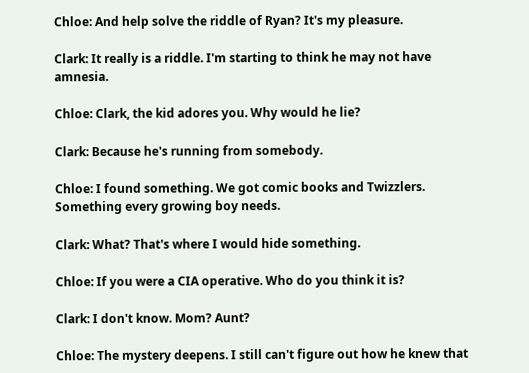Chloe: And help solve the riddle of Ryan? It's my pleasure.

Clark: It really is a riddle. I'm starting to think he may not have amnesia.

Chloe: Clark, the kid adores you. Why would he lie?

Clark: Because he's running from somebody.

Chloe: I found something. We got comic books and Twizzlers. Something every growing boy needs.

Clark: What? That's where I would hide something.

Chloe: If you were a CIA operative. Who do you think it is?

Clark: I don't know. Mom? Aunt?

Chloe: The mystery deepens. I still can't figure out how he knew that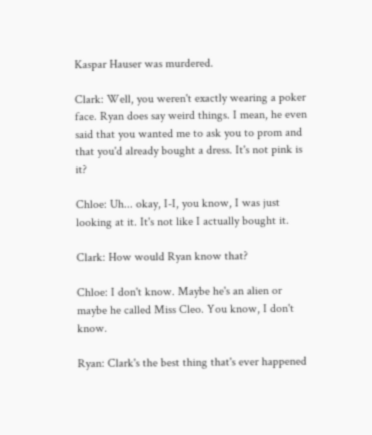Kaspar Hauser was murdered.

Clark: Well, you weren't exactly wearing a poker face. Ryan does say weird things. I mean, he even said that you wanted me to ask you to prom and that you'd already bought a dress. It's not pink is it?

Chloe: Uh... okay, I-I, you know, I was just looking at it. It's not like I actually bought it.

Clark: How would Ryan know that?

Chloe: I don't know. Maybe he's an alien or maybe he called Miss Cleo. You know, I don't know.

Ryan: Clark's the best thing that's ever happened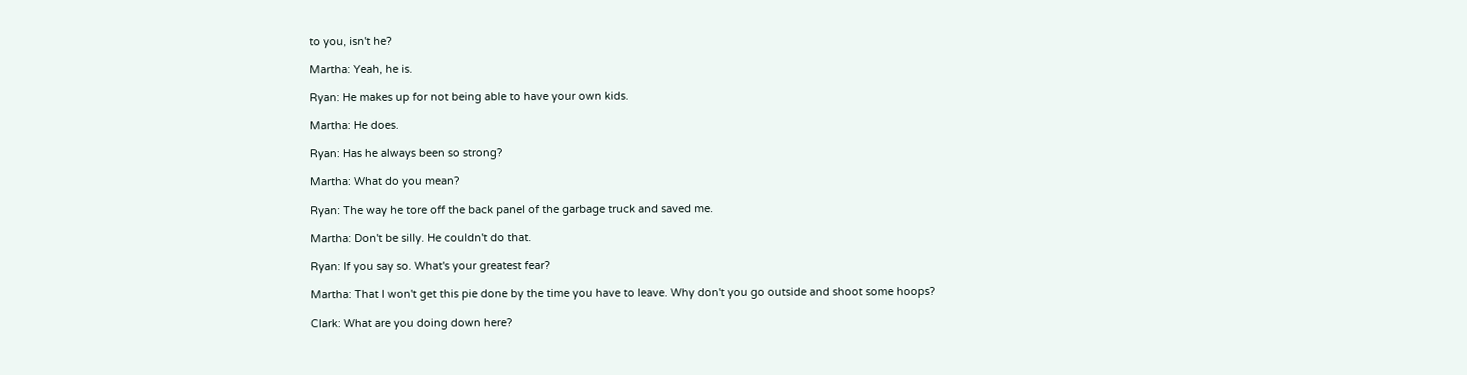to you, isn't he?

Martha: Yeah, he is.

Ryan: He makes up for not being able to have your own kids.

Martha: He does.

Ryan: Has he always been so strong?

Martha: What do you mean?

Ryan: The way he tore off the back panel of the garbage truck and saved me.

Martha: Don't be silly. He couldn't do that.

Ryan: If you say so. What's your greatest fear?

Martha: That I won't get this pie done by the time you have to leave. Why don't you go outside and shoot some hoops?

Clark: What are you doing down here?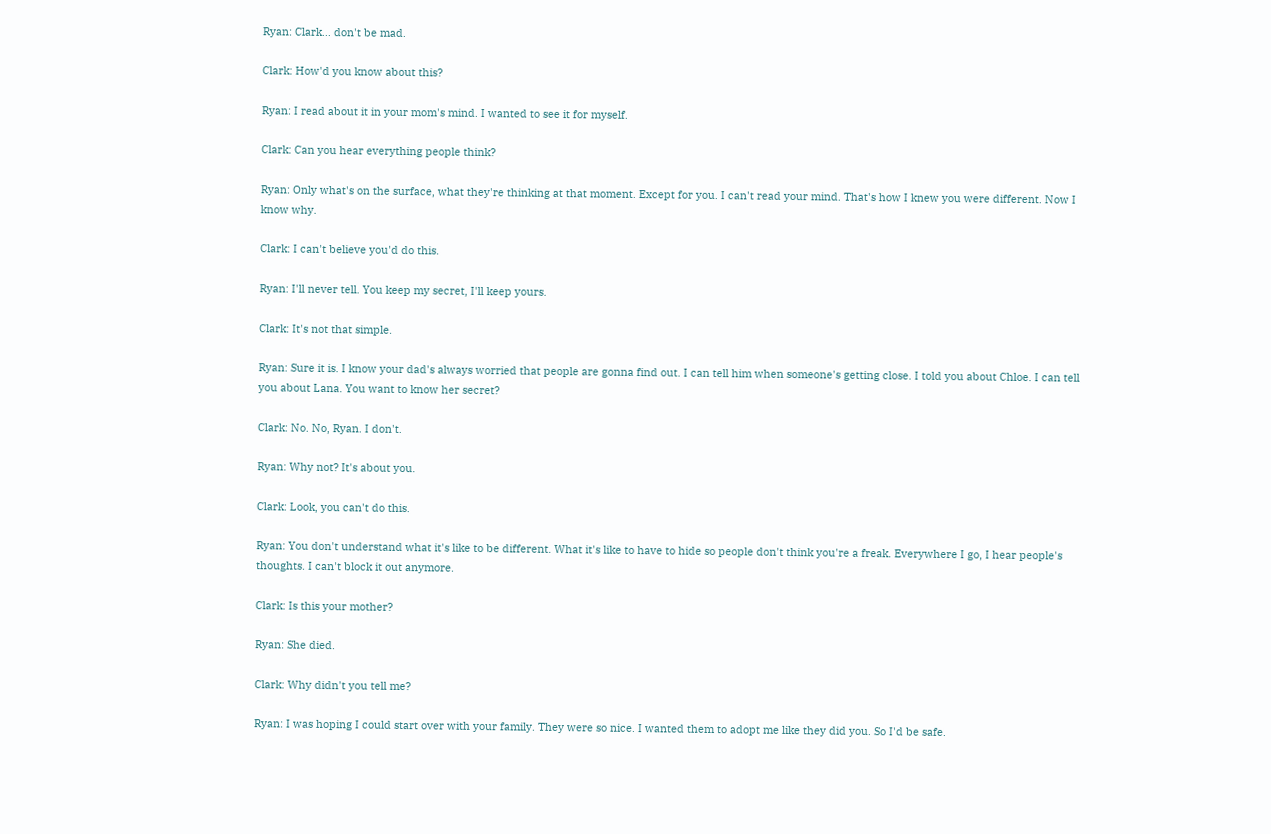Ryan: Clark... don't be mad.

Clark: How'd you know about this?

Ryan: I read about it in your mom's mind. I wanted to see it for myself.

Clark: Can you hear everything people think?

Ryan: Only what's on the surface, what they're thinking at that moment. Except for you. I can't read your mind. That's how I knew you were different. Now I know why.

Clark: I can't believe you'd do this.

Ryan: I'll never tell. You keep my secret, I'll keep yours.

Clark: It's not that simple.

Ryan: Sure it is. I know your dad's always worried that people are gonna find out. I can tell him when someone's getting close. I told you about Chloe. I can tell you about Lana. You want to know her secret?

Clark: No. No, Ryan. I don't.

Ryan: Why not? It's about you.

Clark: Look, you can't do this.

Ryan: You don't understand what it's like to be different. What it's like to have to hide so people don't think you're a freak. Everywhere I go, I hear people's thoughts. I can't block it out anymore.

Clark: Is this your mother?

Ryan: She died.

Clark: Why didn't you tell me?

Ryan: I was hoping I could start over with your family. They were so nice. I wanted them to adopt me like they did you. So I'd be safe.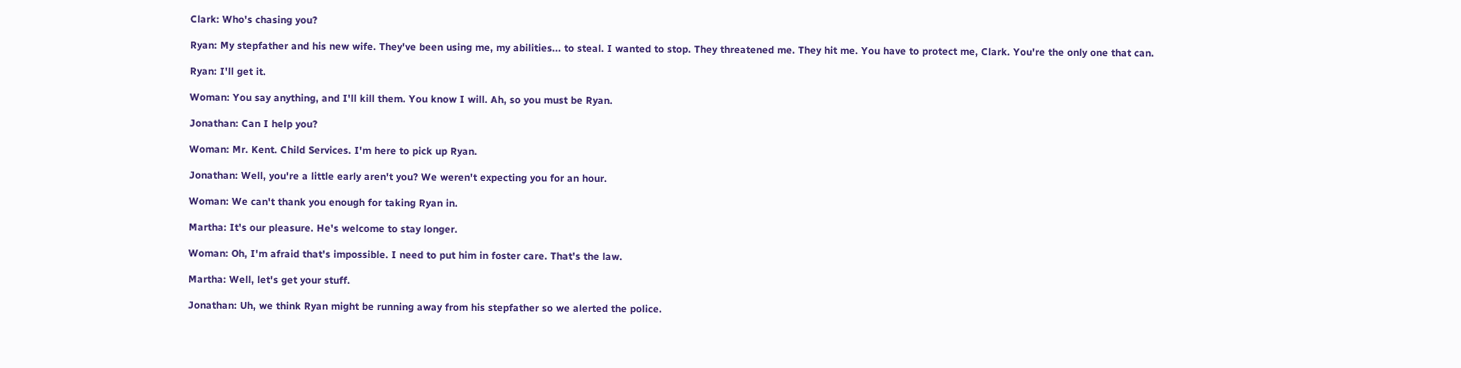Clark: Who's chasing you?

Ryan: My stepfather and his new wife. They've been using me, my abilities... to steal. I wanted to stop. They threatened me. They hit me. You have to protect me, Clark. You're the only one that can.

Ryan: I'll get it.

Woman: You say anything, and I'll kill them. You know I will. Ah, so you must be Ryan.

Jonathan: Can I help you?

Woman: Mr. Kent. Child Services. I'm here to pick up Ryan.

Jonathan: Well, you're a little early aren't you? We weren't expecting you for an hour.

Woman: We can't thank you enough for taking Ryan in.

Martha: It's our pleasure. He's welcome to stay longer.

Woman: Oh, I'm afraid that's impossible. I need to put him in foster care. That's the law.

Martha: Well, let's get your stuff.

Jonathan: Uh, we think Ryan might be running away from his stepfather so we alerted the police.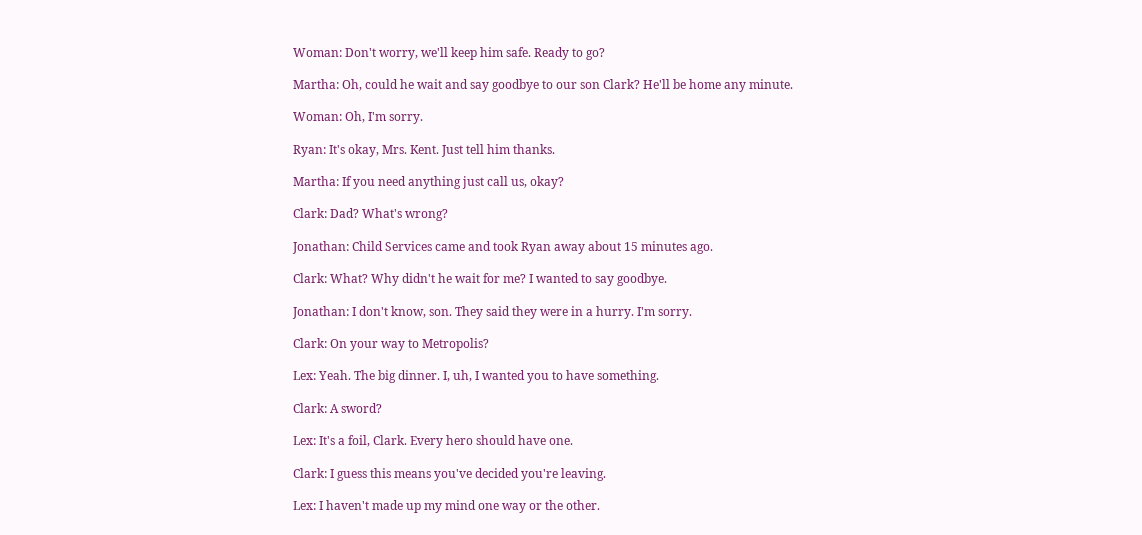Woman: Don't worry, we'll keep him safe. Ready to go?

Martha: Oh, could he wait and say goodbye to our son Clark? He'll be home any minute.

Woman: Oh, I'm sorry.

Ryan: It's okay, Mrs. Kent. Just tell him thanks.

Martha: If you need anything just call us, okay?

Clark: Dad? What's wrong?

Jonathan: Child Services came and took Ryan away about 15 minutes ago.

Clark: What? Why didn't he wait for me? I wanted to say goodbye.

Jonathan: I don't know, son. They said they were in a hurry. I'm sorry.

Clark: On your way to Metropolis?

Lex: Yeah. The big dinner. I, uh, I wanted you to have something.

Clark: A sword?

Lex: It's a foil, Clark. Every hero should have one.

Clark: I guess this means you've decided you're leaving.

Lex: I haven't made up my mind one way or the other.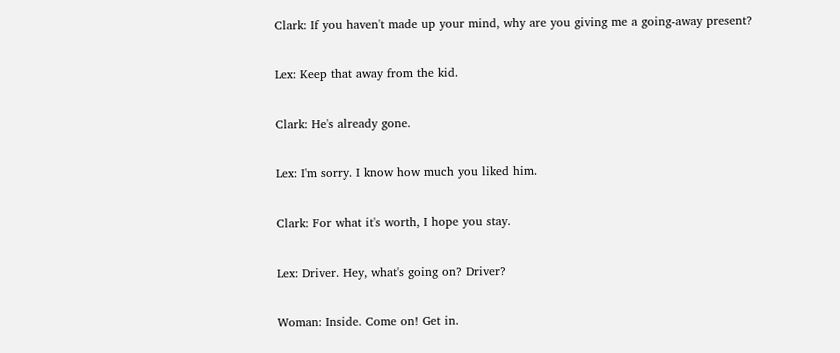Clark: If you haven't made up your mind, why are you giving me a going-away present?

Lex: Keep that away from the kid.

Clark: He's already gone.

Lex: I'm sorry. I know how much you liked him.

Clark: For what it's worth, I hope you stay.

Lex: Driver. Hey, what's going on? Driver?

Woman: Inside. Come on! Get in.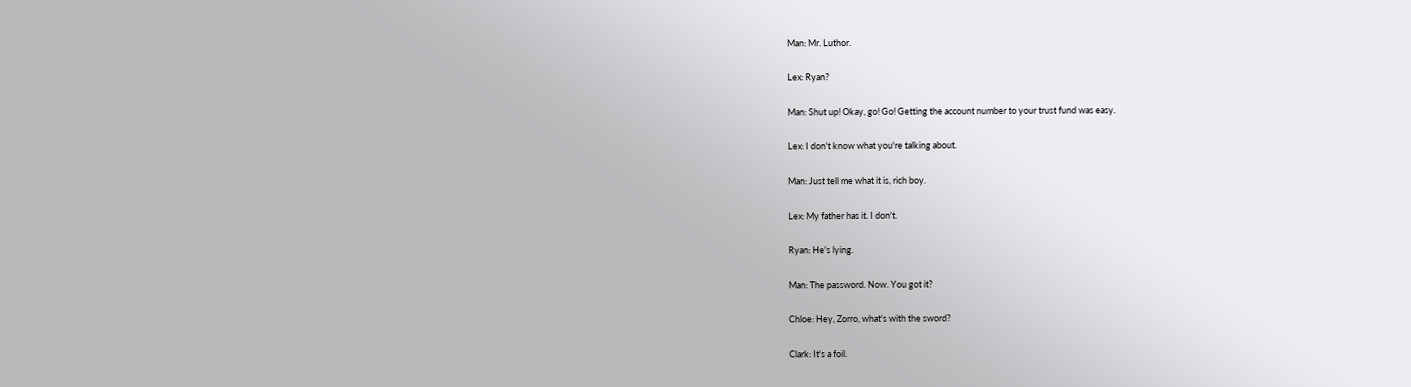Man: Mr. Luthor.

Lex: Ryan?

Man: Shut up! Okay, go! Go! Getting the account number to your trust fund was easy.

Lex: I don't know what you're talking about.

Man: Just tell me what it is, rich boy.

Lex: My father has it. I don't.

Ryan: He's lying.

Man: The password. Now. You got it?

Chloe: Hey, Zorro, what's with the sword?

Clark: It's a foil.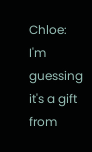Chloe: I'm guessing it's a gift from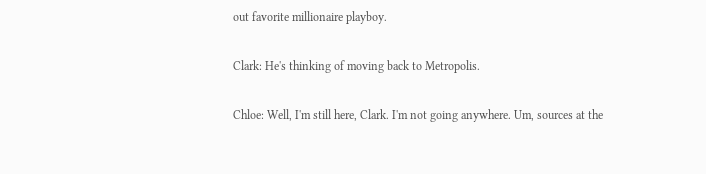out favorite millionaire playboy.

Clark: He's thinking of moving back to Metropolis.

Chloe: Well, I'm still here, Clark. I'm not going anywhere. Um, sources at the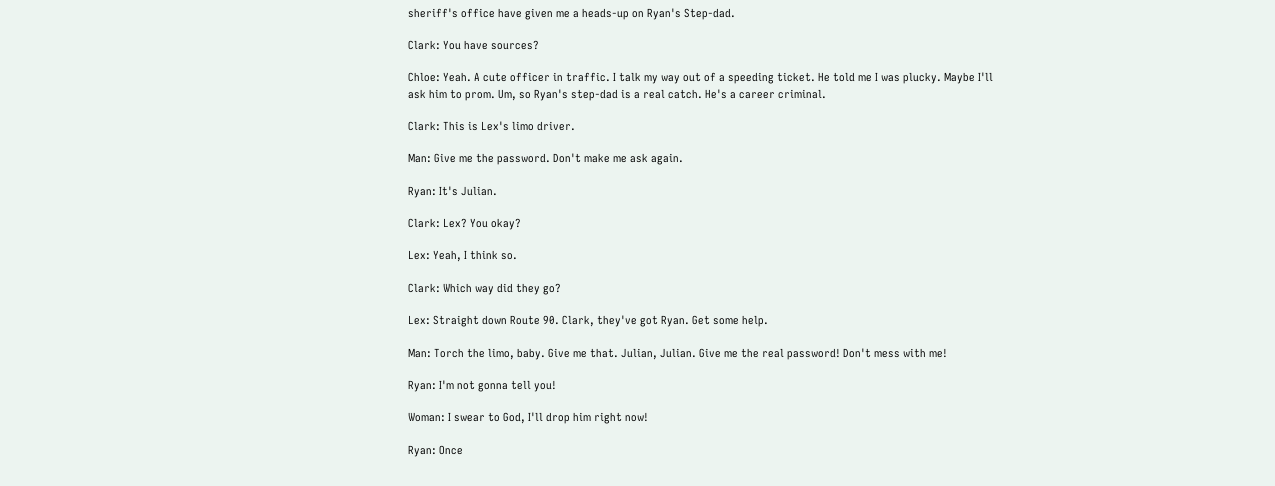sheriff's office have given me a heads-up on Ryan's Step-dad.

Clark: You have sources?

Chloe: Yeah. A cute officer in traffic. I talk my way out of a speeding ticket. He told me I was plucky. Maybe I'll ask him to prom. Um, so Ryan's step-dad is a real catch. He's a career criminal.

Clark: This is Lex's limo driver.

Man: Give me the password. Don't make me ask again.

Ryan: It's Julian.

Clark: Lex? You okay?

Lex: Yeah, I think so.

Clark: Which way did they go?

Lex: Straight down Route 90. Clark, they've got Ryan. Get some help.

Man: Torch the limo, baby. Give me that. Julian, Julian. Give me the real password! Don't mess with me!

Ryan: I'm not gonna tell you!

Woman: I swear to God, I'll drop him right now!

Ryan: Once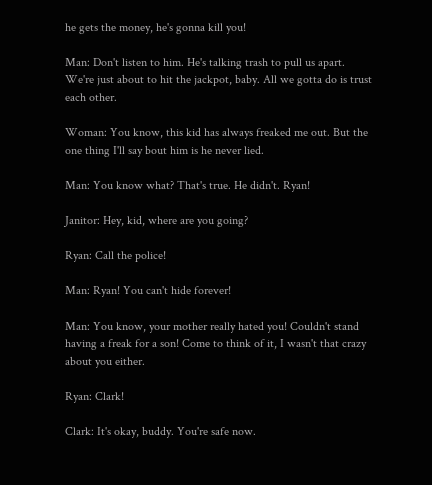he gets the money, he's gonna kill you!

Man: Don't listen to him. He's talking trash to pull us apart. We're just about to hit the jackpot, baby. All we gotta do is trust each other.

Woman: You know, this kid has always freaked me out. But the one thing I'll say bout him is he never lied.

Man: You know what? That's true. He didn't. Ryan!

Janitor: Hey, kid, where are you going?

Ryan: Call the police!

Man: Ryan! You can't hide forever!

Man: You know, your mother really hated you! Couldn't stand having a freak for a son! Come to think of it, I wasn't that crazy about you either.

Ryan: Clark!

Clark: It's okay, buddy. You're safe now.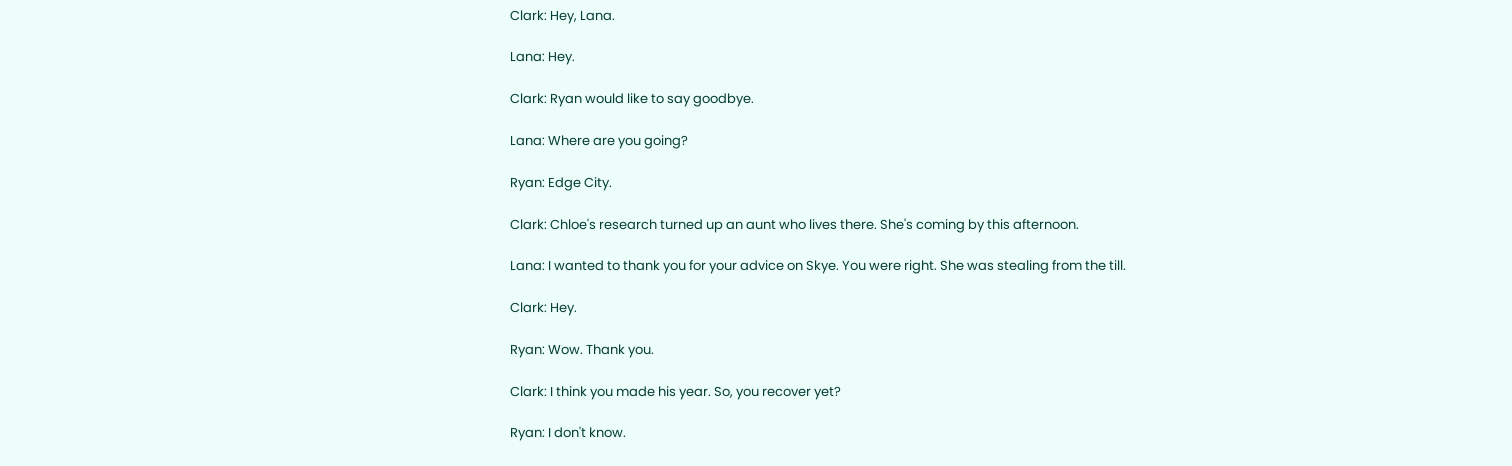Clark: Hey, Lana.

Lana: Hey.

Clark: Ryan would like to say goodbye.

Lana: Where are you going?

Ryan: Edge City.

Clark: Chloe's research turned up an aunt who lives there. She's coming by this afternoon.

Lana: I wanted to thank you for your advice on Skye. You were right. She was stealing from the till.

Clark: Hey.

Ryan: Wow. Thank you.

Clark: I think you made his year. So, you recover yet?

Ryan: I don't know.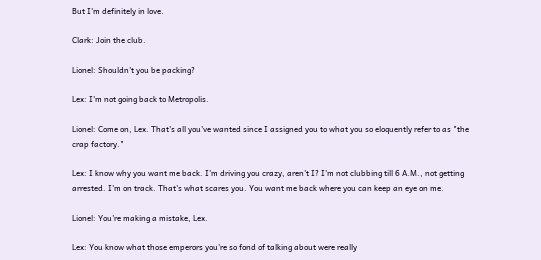But I'm definitely in love.

Clark: Join the club.

Lionel: Shouldn't you be packing?

Lex: I'm not going back to Metropolis.

Lionel: Come on, Lex. That's all you've wanted since I assigned you to what you so eloquently refer to as "the crap factory."

Lex: I know why you want me back. I'm driving you crazy, aren't I? I'm not clubbing till 6 A.M., not getting arrested. I'm on track. That's what scares you. You want me back where you can keep an eye on me.

Lionel: You're making a mistake, Lex.

Lex: You know what those emperors you're so fond of talking about were really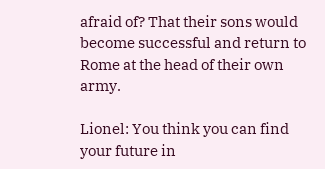afraid of? That their sons would become successful and return to Rome at the head of their own army.

Lionel: You think you can find your future in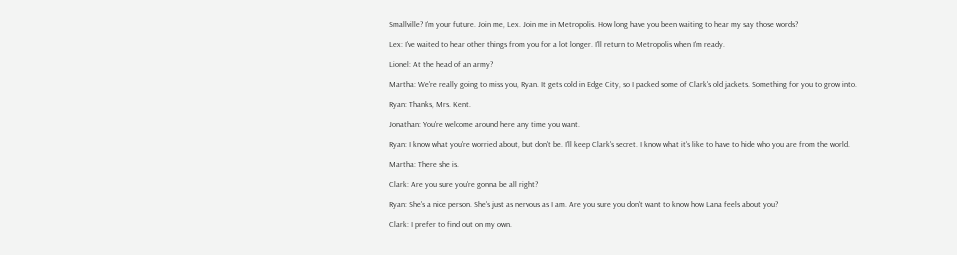Smallville? I'm your future. Join me, Lex. Join me in Metropolis. How long have you been waiting to hear my say those words?

Lex: I've waited to hear other things from you for a lot longer. I'll return to Metropolis when I'm ready.

Lionel: At the head of an army?

Martha: We're really going to miss you, Ryan. It gets cold in Edge City, so I packed some of Clark's old jackets. Something for you to grow into.

Ryan: Thanks, Mrs. Kent.

Jonathan: You're welcome around here any time you want.

Ryan: I know what you're worried about, but don't be. I'll keep Clark's secret. I know what it's like to have to hide who you are from the world.

Martha: There she is.

Clark: Are you sure you're gonna be all right?

Ryan: She's a nice person. She's just as nervous as I am. Are you sure you don't want to know how Lana feels about you?

Clark: I prefer to find out on my own.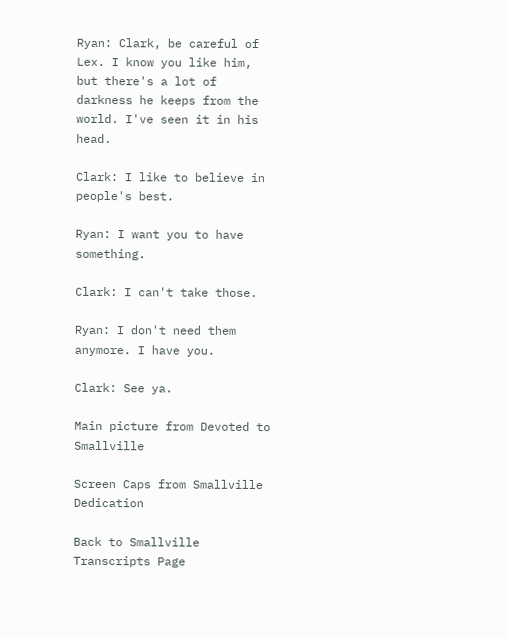Ryan: Clark, be careful of Lex. I know you like him, but there's a lot of darkness he keeps from the world. I've seen it in his head.

Clark: I like to believe in people's best.

Ryan: I want you to have something.

Clark: I can't take those.

Ryan: I don't need them anymore. I have you.

Clark: See ya.

Main picture from Devoted to Smallville

Screen Caps from Smallville Dedication

Back to Smallville Transcripts Page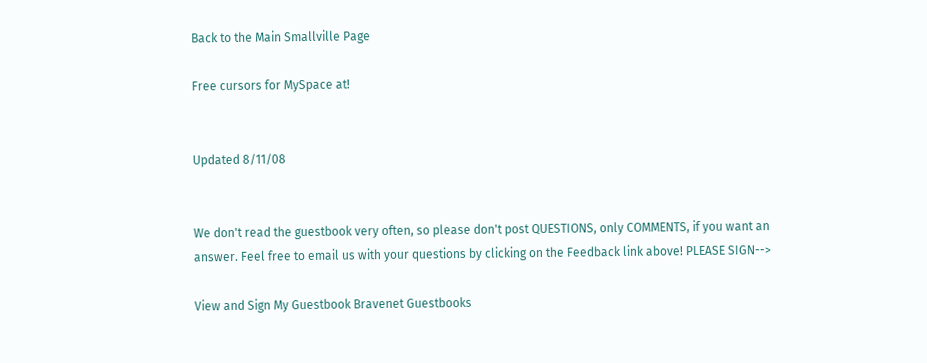Back to the Main Smallville Page

Free cursors for MySpace at!


Updated 8/11/08


We don't read the guestbook very often, so please don't post QUESTIONS, only COMMENTS, if you want an answer. Feel free to email us with your questions by clicking on the Feedback link above! PLEASE SIGN-->

View and Sign My Guestbook Bravenet Guestbooks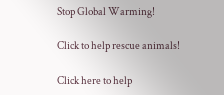Stop Global Warming!

Click to help rescue animals!

Click here to help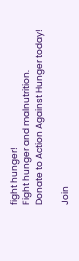fight hunger!
Fight hunger and malnutrition.
Donate to Action Against Hunger today!

Join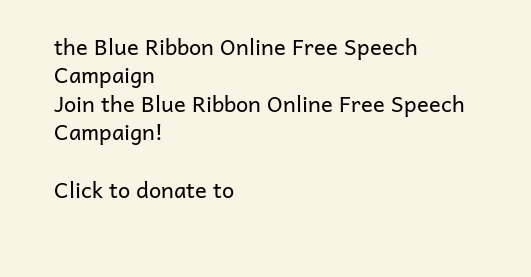the Blue Ribbon Online Free Speech Campaign
Join the Blue Ribbon Online Free Speech Campaign!

Click to donate to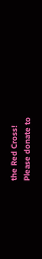the Red Cross!
Please donate to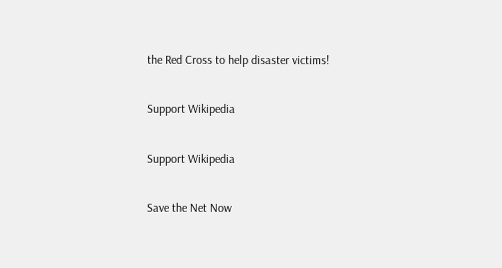the Red Cross to help disaster victims!

Support Wikipedia

Support Wikipedia

Save the Net Now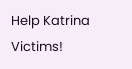Help Katrina Victims!